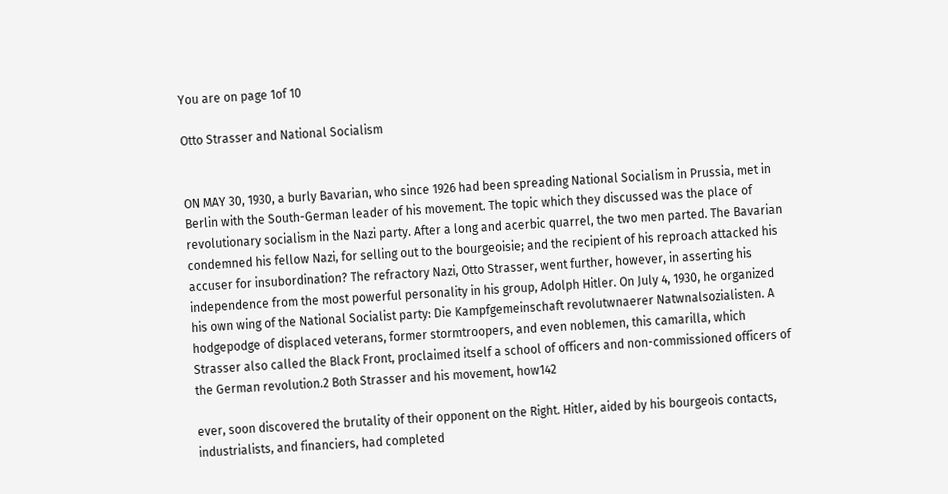You are on page 1of 10

Otto Strasser and National Socialism


ON MAY 30, 1930, a burly Bavarian, who since 1926 had been spreading National Socialism in Prussia, met in Berlin with the South-German leader of his movement. The topic which they discussed was the place of revolutionary socialism in the Nazi party. After a long and acerbic quarrel, the two men parted. The Bavarian condemned his fellow Nazi, for selling out to the bourgeoisie; and the recipient of his reproach attacked his accuser for insubordination? The refractory Nazi, Otto Strasser, went further, however, in asserting his independence from the most powerful personality in his group, Adolph Hitler. On July 4, 1930, he organized his own wing of the National Socialist party: Die Kampfgemeinschaft revolutwnaerer Natwnalsozialisten. A hodgepodge of displaced veterans, former stormtroopers, and even noblemen, this camarilla, which Strasser also called the Black Front, proclaimed itself a school of officers and non-commissioned officers of the German revolution.2 Both Strasser and his movement, how142

ever, soon discovered the brutality of their opponent on the Right. Hitler, aided by his bourgeois contacts, industrialists, and financiers, had completed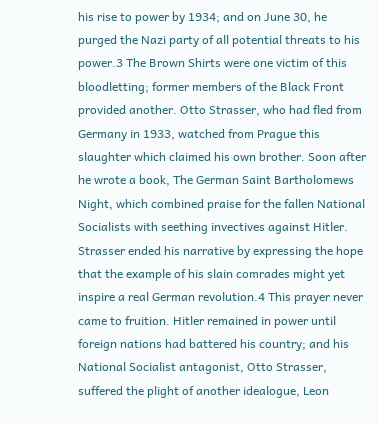his rise to power by 1934; and on June 30, he purged the Nazi party of all potential threats to his power.3 The Brown Shirts were one victim of this bloodletting; former members of the Black Front provided another. Otto Strasser, who had fled from Germany in 1933, watched from Prague this slaughter which claimed his own brother. Soon after he wrote a book, The German Saint Bartholomews Night, which combined praise for the fallen National Socialists with seething invectives against Hitler. Strasser ended his narrative by expressing the hope that the example of his slain comrades might yet inspire a real German revolution.4 This prayer never came to fruition. Hitler remained in power until foreign nations had battered his country; and his National Socialist antagonist, Otto Strasser, suffered the plight of another idealogue, Leon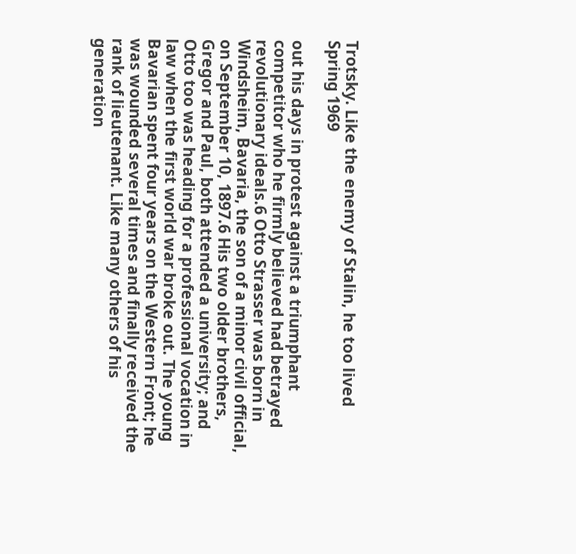Trotsky. Like the enemy of Stalin, he too lived
Spring 1969

out his days in protest against a triumphant competitor who he firmly believed had betrayed revolutionary ideals.6 Otto Strasser was born in Windsheim, Bavaria, the son of a minor civil official, on September 10, 1897.6 His two older brothers, Gregor and Paul, both attended a university; and Otto too was heading for a professional vocation in law when the first world war broke out. The young Bavarian spent four years on the Western Front; he was wounded several times and finally received the rank of lieutenant. Like many others of his generation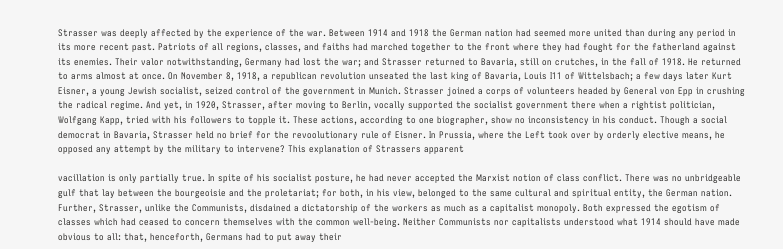Strasser was deeply affected by the experience of the war. Between 1914 and 1918 the German nation had seemed more united than during any period in its more recent past. Patriots of all regions, classes, and faiths had marched together to the front where they had fought for the fatherland against its enemies. Their valor notwithstanding, Germany had lost the war; and Strasser returned to Bavaria, still on crutches, in the fall of 1918. He returned to arms almost at once. On November 8, 1918, a republican revolution unseated the last king of Bavaria, Louis I11 of Wittelsbach; a few days later Kurt Eisner, a young Jewish socialist, seized control of the government in Munich. Strasser joined a corps of volunteers headed by General von Epp in crushing the radical regime. And yet, in 1920, Strasser, after moving to Berlin, vocally supported the socialist government there when a rightist politician, Wolfgang Kapp, tried with his followers to topple it. These actions, according to one biographer, show no inconsistency in his conduct. Though a social democrat in Bavaria, Strasser held no brief for the revoolutionary rule of Eisner. In Prussia, where the Left took over by orderly elective means, he opposed any attempt by the military to intervene? This explanation of Strassers apparent

vacillation is only partially true. In spite of his socialist posture, he had never accepted the Marxist notion of class conflict. There was no unbridgeable gulf that lay between the bourgeoisie and the proletariat; for both, in his view, belonged to the same cultural and spiritual entity, the German nation. Further, Strasser, unlike the Communists, disdained a dictatorship of the workers as much as a capitalist monopoly. Both expressed the egotism of classes which had ceased to concern themselves with the common well-being. Neither Communists nor capitalists understood what 1914 should have made obvious to all: that, henceforth, Germans had to put away their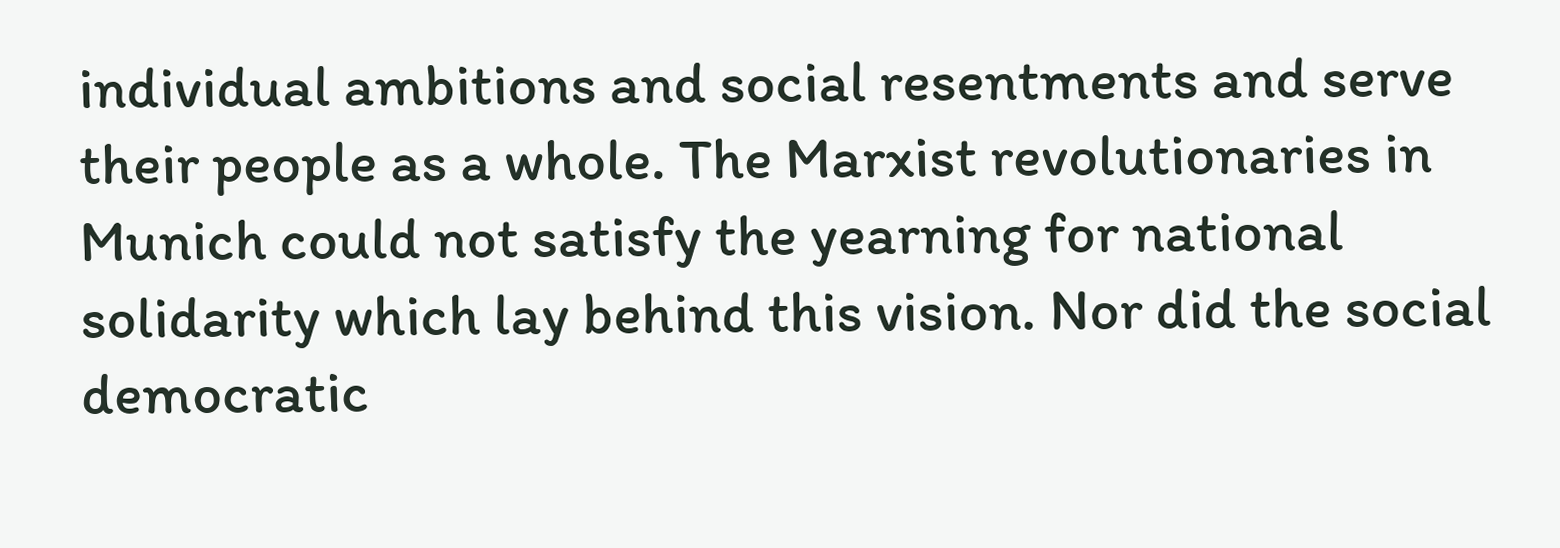individual ambitions and social resentments and serve their people as a whole. The Marxist revolutionaries in Munich could not satisfy the yearning for national solidarity which lay behind this vision. Nor did the social democratic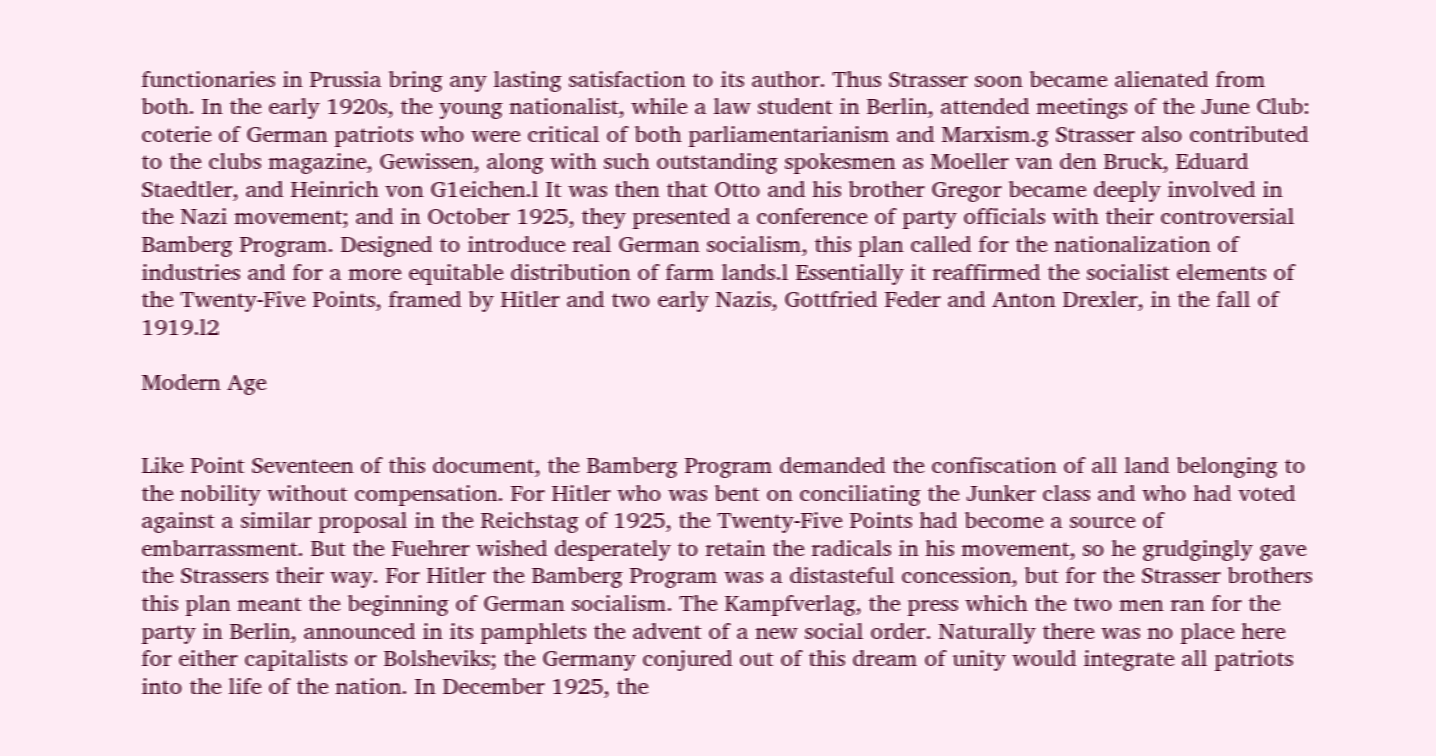functionaries in Prussia bring any lasting satisfaction to its author. Thus Strasser soon became alienated from both. In the early 1920s, the young nationalist, while a law student in Berlin, attended meetings of the June Club: coterie of German patriots who were critical of both parliamentarianism and Marxism.g Strasser also contributed to the clubs magazine, Gewissen, along with such outstanding spokesmen as Moeller van den Bruck, Eduard Staedtler, and Heinrich von G1eichen.l It was then that Otto and his brother Gregor became deeply involved in the Nazi movement; and in October 1925, they presented a conference of party officials with their controversial Bamberg Program. Designed to introduce real German socialism, this plan called for the nationalization of industries and for a more equitable distribution of farm lands.l Essentially it reaffirmed the socialist elements of the Twenty-Five Points, framed by Hitler and two early Nazis, Gottfried Feder and Anton Drexler, in the fall of 1919.l2

Modern Age


Like Point Seventeen of this document, the Bamberg Program demanded the confiscation of all land belonging to the nobility without compensation. For Hitler who was bent on conciliating the Junker class and who had voted against a similar proposal in the Reichstag of 1925, the Twenty-Five Points had become a source of embarrassment. But the Fuehrer wished desperately to retain the radicals in his movement, so he grudgingly gave the Strassers their way. For Hitler the Bamberg Program was a distasteful concession, but for the Strasser brothers this plan meant the beginning of German socialism. The Kampfverlag, the press which the two men ran for the party in Berlin, announced in its pamphlets the advent of a new social order. Naturally there was no place here for either capitalists or Bolsheviks; the Germany conjured out of this dream of unity would integrate all patriots into the life of the nation. In December 1925, the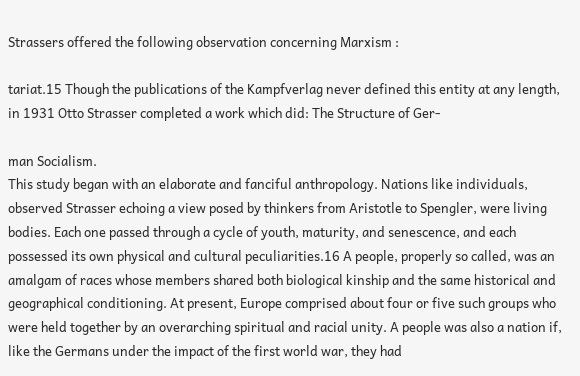Strassers offered the following observation concerning Marxism :

tariat.15 Though the publications of the Kampfverlag never defined this entity at any length, in 1931 Otto Strasser completed a work which did: The Structure of Ger-

man Socialism.
This study began with an elaborate and fanciful anthropology. Nations like individuals, observed Strasser echoing a view posed by thinkers from Aristotle to Spengler, were living bodies. Each one passed through a cycle of youth, maturity, and senescence, and each possessed its own physical and cultural peculiarities.16 A people, properly so called, was an amalgam of races whose members shared both biological kinship and the same historical and geographical conditioning. At present, Europe comprised about four or five such groups who were held together by an overarching spiritual and racial unity. A people was also a nation if, like the Germans under the impact of the first world war, they had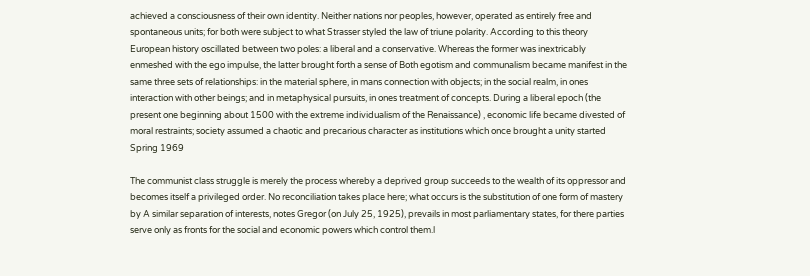achieved a consciousness of their own identity. Neither nations nor peoples, however, operated as entirely free and spontaneous units; for both were subject to what Strasser styled the law of triune polarity. According to this theory European history oscillated between two poles: a liberal and a conservative. Whereas the former was inextricably enmeshed with the ego impulse, the latter brought forth a sense of Both egotism and communalism became manifest in the same three sets of relationships: in the material sphere, in mans connection with objects; in the social realm, in ones interaction with other beings; and in metaphysical pursuits, in ones treatment of concepts. During a liberal epoch (the present one beginning about 1500 with the extreme individualism of the Renaissance) , economic life became divested of moral restraints; society assumed a chaotic and precarious character as institutions which once brought a unity started
Spring 1969

The communist class struggle is merely the process whereby a deprived group succeeds to the wealth of its oppressor and becomes itself a privileged order. No reconciliation takes place here; what occurs is the substitution of one form of mastery by A similar separation of interests, notes Gregor (on July 25, 1925), prevails in most parliamentary states, for there parties serve only as fronts for the social and economic powers which control them.l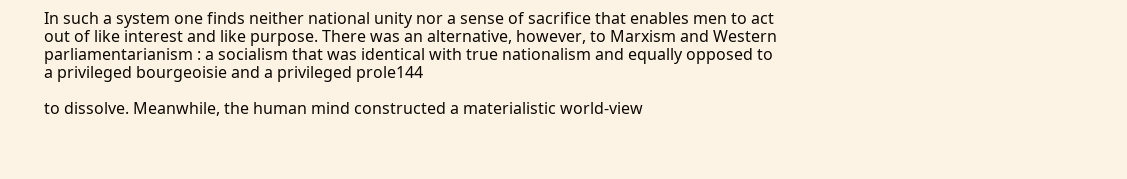In such a system one finds neither national unity nor a sense of sacrifice that enables men to act out of like interest and like purpose. There was an alternative, however, to Marxism and Western parliamentarianism : a socialism that was identical with true nationalism and equally opposed to a privileged bourgeoisie and a privileged prole144

to dissolve. Meanwhile, the human mind constructed a materialistic world-view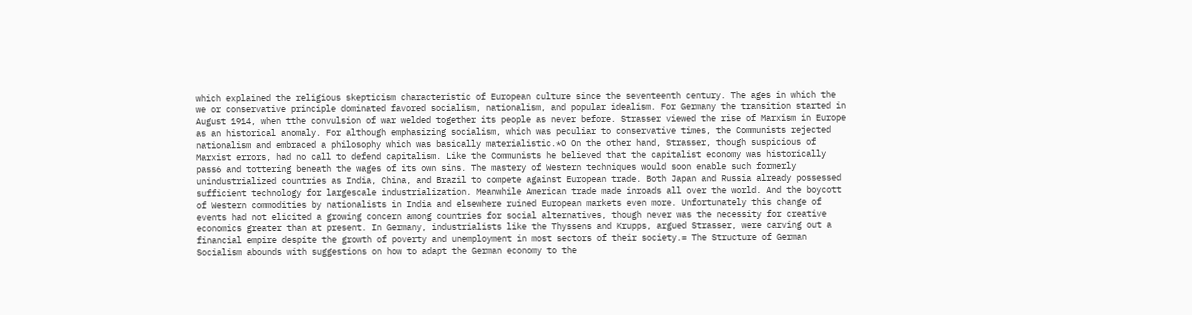which explained the religious skepticism characteristic of European culture since the seventeenth century. The ages in which the we or conservative principle dominated favored socialism, nationalism, and popular idealism. For Germany the transition started in August 1914, when tthe convulsion of war welded together its people as never before. Strasser viewed the rise of Marxism in Europe as an historical anomaly. For although emphasizing socialism, which was peculiar to conservative times, the Communists rejected nationalism and embraced a philosophy which was basically materialistic.*O On the other hand, Strasser, though suspicious of Marxist errors, had no call to defend capitalism. Like the Communists he believed that the capitalist economy was historically pass6 and tottering beneath the wages of its own sins. The mastery of Western techniques would soon enable such formerly unindustrialized countries as India, China, and Brazil to compete against European trade. Both Japan and Russia already possessed sufficient technology for largescale industrialization. Meanwhile American trade made inroads all over the world. And the boycott of Western commodities by nationalists in India and elsewhere ruined European markets even more. Unfortunately this change of events had not elicited a growing concern among countries for social alternatives, though never was the necessity for creative economics greater than at present. In Germany, industrialists like the Thyssens and Krupps, argued Strasser, were carving out a financial empire despite the growth of poverty and unemployment in most sectors of their society.= The Structure of German Socialism abounds with suggestions on how to adapt the German economy to the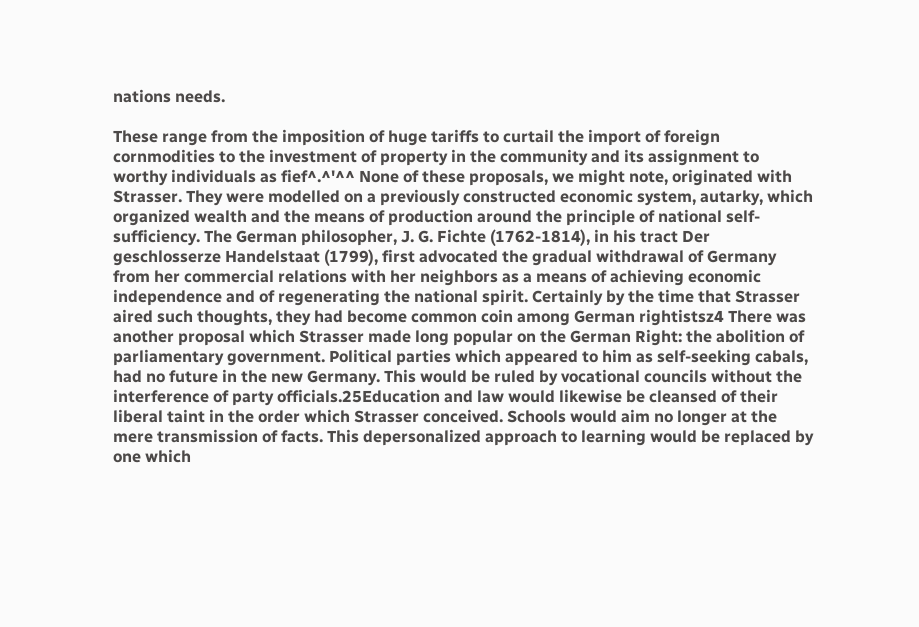nations needs.

These range from the imposition of huge tariffs to curtail the import of foreign cornmodities to the investment of property in the community and its assignment to worthy individuals as fief^.^'^^ None of these proposals, we might note, originated with Strasser. They were modelled on a previously constructed economic system, autarky, which organized wealth and the means of production around the principle of national self-sufficiency. The German philosopher, J. G. Fichte (1762-1814), in his tract Der geschlosserze Handelstaat (1799), first advocated the gradual withdrawal of Germany from her commercial relations with her neighbors as a means of achieving economic independence and of regenerating the national spirit. Certainly by the time that Strasser aired such thoughts, they had become common coin among German rightistsz4 There was another proposal which Strasser made long popular on the German Right: the abolition of parliamentary government. Political parties which appeared to him as self-seeking cabals, had no future in the new Germany. This would be ruled by vocational councils without the interference of party officials.25Education and law would likewise be cleansed of their liberal taint in the order which Strasser conceived. Schools would aim no longer at the mere transmission of facts. This depersonalized approach to learning would be replaced by one which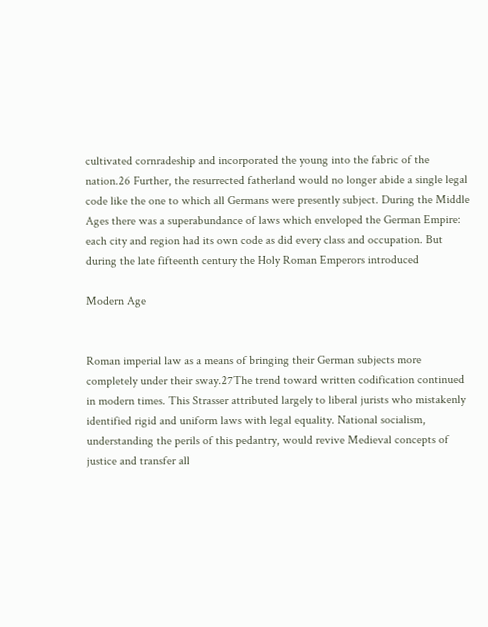cultivated cornradeship and incorporated the young into the fabric of the nation.26 Further, the resurrected fatherland would no longer abide a single legal code like the one to which all Germans were presently subject. During the Middle Ages there was a superabundance of laws which enveloped the German Empire: each city and region had its own code as did every class and occupation. But during the late fifteenth century the Holy Roman Emperors introduced

Modern Age


Roman imperial law as a means of bringing their German subjects more completely under their sway.27The trend toward written codification continued in modern times. This Strasser attributed largely to liberal jurists who mistakenly identified rigid and uniform laws with legal equality. National socialism, understanding the perils of this pedantry, would revive Medieval concepts of justice and transfer all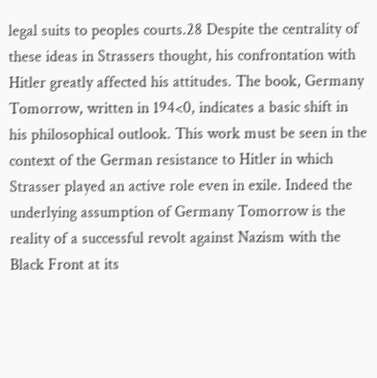legal suits to peoples courts.28 Despite the centrality of these ideas in Strassers thought, his confrontation with Hitler greatly affected his attitudes. The book, Germany Tomorrow, written in 194<0, indicates a basic shift in his philosophical outlook. This work must be seen in the context of the German resistance to Hitler in which Strasser played an active role even in exile. Indeed the underlying assumption of Germany Tomorrow is the reality of a successful revolt against Nazism with the Black Front at its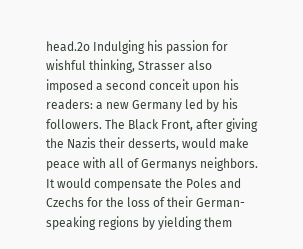head.2o Indulging his passion for wishful thinking, Strasser also imposed a second conceit upon his readers: a new Germany led by his followers. The Black Front, after giving the Nazis their desserts, would make peace with all of Germanys neighbors. It would compensate the Poles and Czechs for the loss of their German-speaking regions by yielding them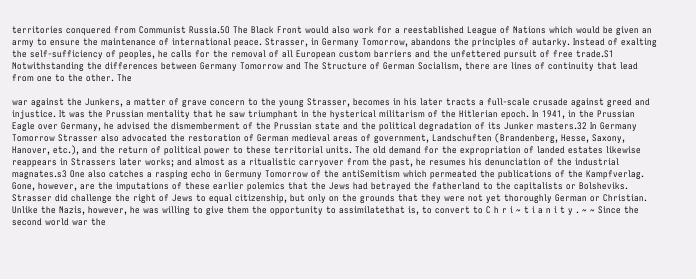territories conquered from Communist Russia.5O The Black Front would also work for a reestablished League of Nations which would be given an army to ensure the maintenance of international peace. Strasser, in Germany Tomorrow, abandons the principles of autarky. Instead of exalting the self-sufficiency of peoples, he calls for the removal of all European custom barriers and the unfettered pursuit of free trade.S1 Notwithstanding the differences between Germany Tomorrow and The Structure of German Socialism, there are lines of continuity that lead from one to the other. The

war against the Junkers, a matter of grave concern to the young Strasser, becomes in his later tracts a full-scale crusade against greed and injustice. It was the Prussian mentality that he saw triumphant in the hysterical militarism of the Hitlerian epoch. In 1941, in the Prussian Eagle over Germany, he advised the dismemberment of the Prussian state and the political degradation of its Junker masters.32 In Germany Tomorrow Strasser also advocated the restoration of German medieval areas of government, Landschuften (Brandenberg, Hesse, Saxony, Hanover, etc.), and the return of political power to these territorial units. The old demand for the expropriation of landed estates likewise reappears in Strassers later works; and almost as a ritualistic carryover from the past, he resumes his denunciation of the industrial magnates.s3 One also catches a rasping echo in Germuny Tomorrow of the antiSemitism which permeated the publications of the Kampfverlag. Gone, however, are the imputations of these earlier polemics that the Jews had betrayed the fatherland to the capitalists or Bolsheviks. Strasser did challenge the right of Jews to equal citizenship, but only on the grounds that they were not yet thoroughly German or Christian. Unlike the Nazis, however, he was willing to give them the opportunity to assimilatethat is, to convert to C h r i ~ t i a n i t y . ~ ~ Since the second world war the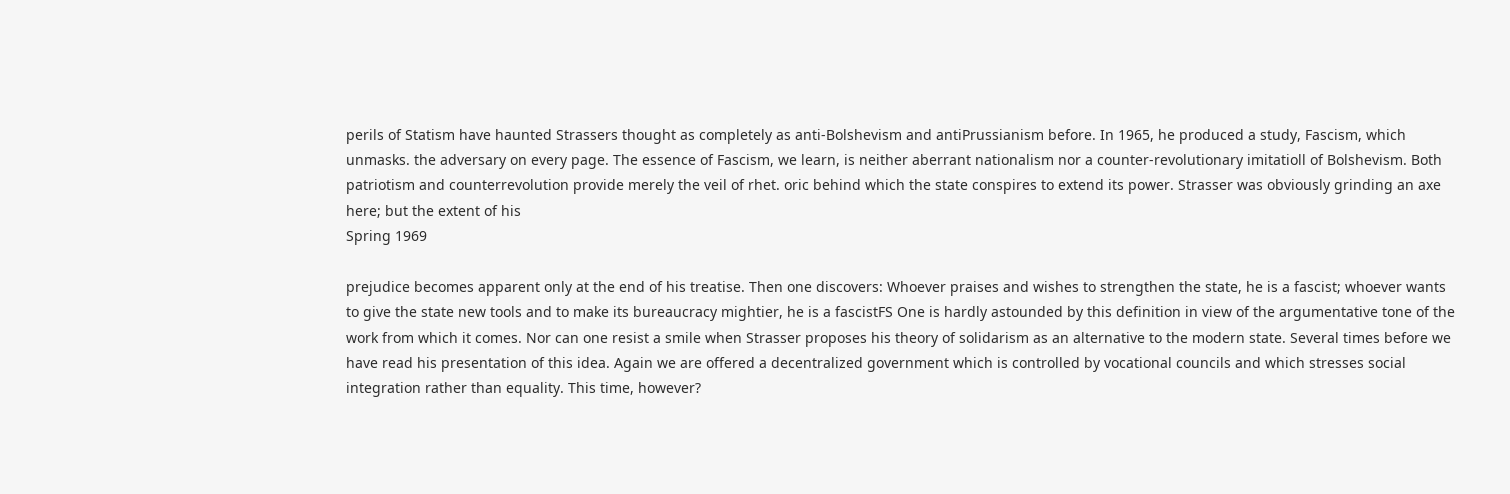perils of Statism have haunted Strassers thought as completely as anti-Bolshevism and antiPrussianism before. In 1965, he produced a study, Fascism, which unmasks. the adversary on every page. The essence of Fascism, we learn, is neither aberrant nationalism nor a counter-revolutionary imitatioll of Bolshevism. Both patriotism and counterrevolution provide merely the veil of rhet. oric behind which the state conspires to extend its power. Strasser was obviously grinding an axe here; but the extent of his
Spring 1969

prejudice becomes apparent only at the end of his treatise. Then one discovers: Whoever praises and wishes to strengthen the state, he is a fascist; whoever wants to give the state new tools and to make its bureaucracy mightier, he is a fascistFS One is hardly astounded by this definition in view of the argumentative tone of the work from which it comes. Nor can one resist a smile when Strasser proposes his theory of solidarism as an alternative to the modern state. Several times before we have read his presentation of this idea. Again we are offered a decentralized government which is controlled by vocational councils and which stresses social integration rather than equality. This time, however?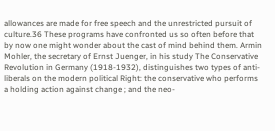allowances are made for free speech and the unrestricted pursuit of culture.36 These programs have confronted us so often before that by now one might wonder about the cast of mind behind them. Armin Mohler, the secretary of Ernst Juenger, in his study The Conservative Revolution in Germany (1918-1932), distinguishes two types of anti-liberals on the modern political Right: the conservative who performs a holding action against change ; and the neo-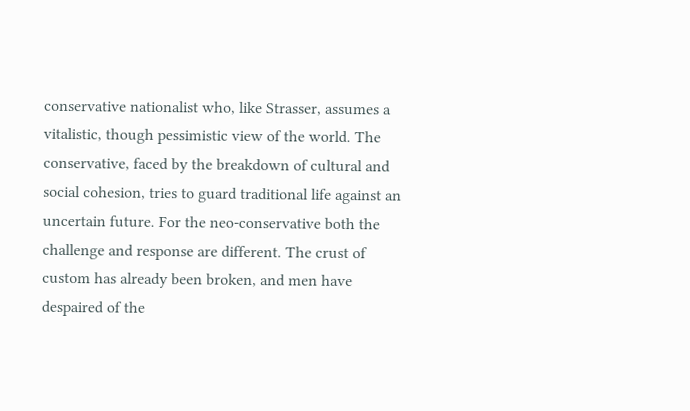conservative nationalist who, like Strasser, assumes a vitalistic, though pessimistic view of the world. The conservative, faced by the breakdown of cultural and social cohesion, tries to guard traditional life against an uncertain future. For the neo-conservative both the challenge and response are different. The crust of custom has already been broken, and men have despaired of the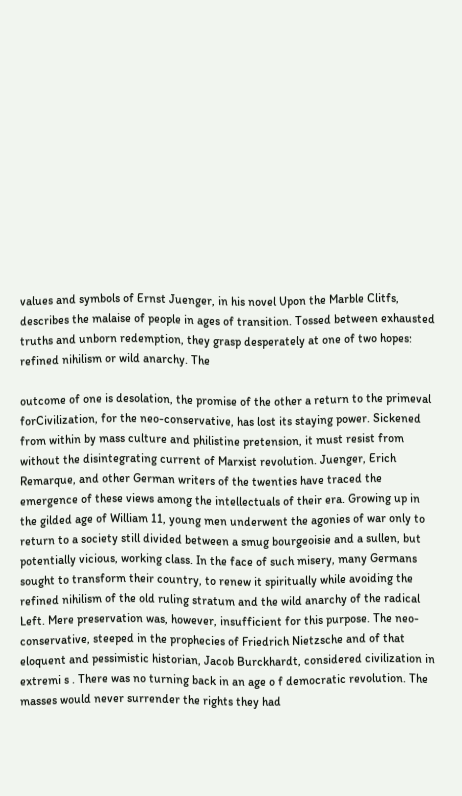values and symbols of Ernst Juenger, in his novel Upon the Marble Clitfs, describes the malaise of people in ages of transition. Tossed between exhausted truths and unborn redemption, they grasp desperately at one of two hopes: refined nihilism or wild anarchy. The

outcome of one is desolation, the promise of the other a return to the primeval forCivilization, for the neo-conservative, has lost its staying power. Sickened from within by mass culture and philistine pretension, it must resist from without the disintegrating current of Marxist revolution. Juenger, Erich Remarque, and other German writers of the twenties have traced the emergence of these views among the intellectuals of their era. Growing up in the gilded age of William 11, young men underwent the agonies of war only to return to a society still divided between a smug bourgeoisie and a sullen, but potentially vicious, working class. In the face of such misery, many Germans sought to transform their country, to renew it spiritually while avoiding the refined nihilism of the old ruling stratum and the wild anarchy of the radical Left. Mere preservation was, however, insufficient for this purpose. The neo-conservative, steeped in the prophecies of Friedrich Nietzsche and of that eloquent and pessimistic historian, Jacob Burckhardt, considered civilization in extremi s . There was no turning back in an age o f democratic revolution. The masses would never surrender the rights they had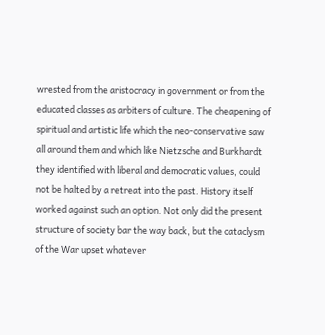wrested from the aristocracy in government or from the educated classes as arbiters of culture. The cheapening of spiritual and artistic life which the neo-conservative saw all around them and which like Nietzsche and Burkhardt they identified with liberal and democratic values, could not be halted by a retreat into the past. History itself worked against such an option. Not only did the present structure of society bar the way back, but the cataclysm of the War upset whatever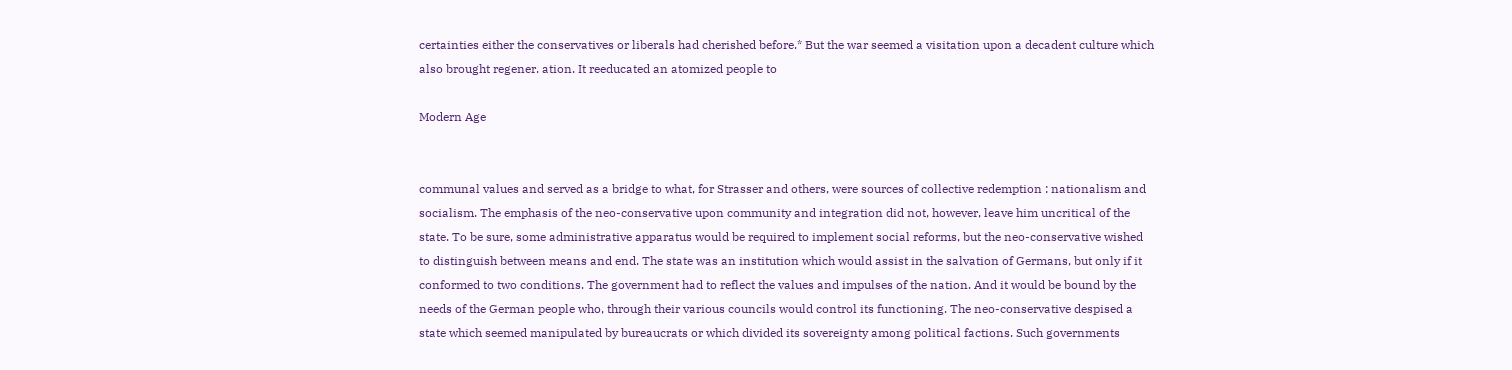certainties either the conservatives or liberals had cherished before.* But the war seemed a visitation upon a decadent culture which also brought regener. ation. It reeducated an atomized people to

Modern Age


communal values and served as a bridge to what, for Strasser and others, were sources of collective redemption : nationalism and socialism. The emphasis of the neo-conservative upon community and integration did not, however, leave him uncritical of the state. To be sure, some administrative apparatus would be required to implement social reforms, but the neo-conservative wished to distinguish between means and end. The state was an institution which would assist in the salvation of Germans, but only if it conformed to two conditions. The government had to reflect the values and impulses of the nation. And it would be bound by the needs of the German people who, through their various councils would control its functioning. The neo-conservative despised a state which seemed manipulated by bureaucrats or which divided its sovereignty among political factions. Such governments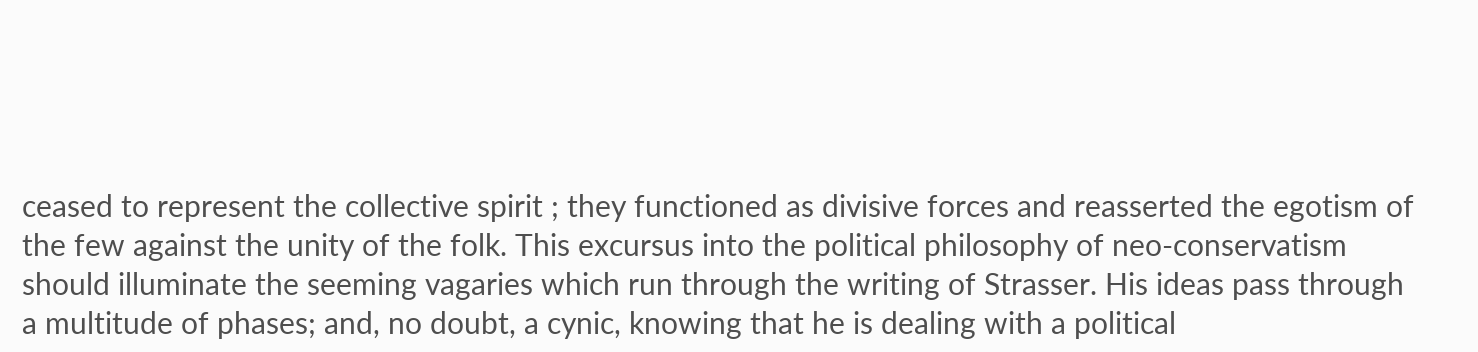ceased to represent the collective spirit ; they functioned as divisive forces and reasserted the egotism of the few against the unity of the folk. This excursus into the political philosophy of neo-conservatism should illuminate the seeming vagaries which run through the writing of Strasser. His ideas pass through a multitude of phases; and, no doubt, a cynic, knowing that he is dealing with a political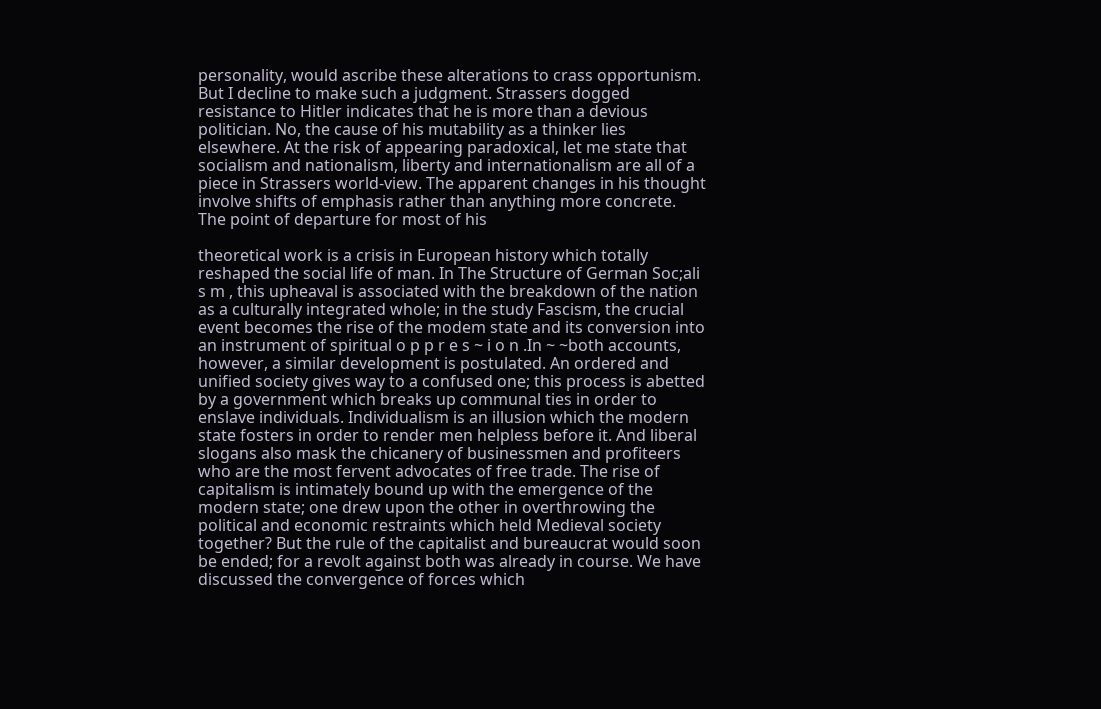personality, would ascribe these alterations to crass opportunism. But I decline to make such a judgment. Strassers dogged resistance to Hitler indicates that he is more than a devious politician. No, the cause of his mutability as a thinker lies elsewhere. At the risk of appearing paradoxical, let me state that socialism and nationalism, liberty and internationalism are all of a piece in Strassers world-view. The apparent changes in his thought involve shifts of emphasis rather than anything more concrete. The point of departure for most of his

theoretical work is a crisis in European history which totally reshaped the social life of man. In The Structure of German Soc;ali s m , this upheaval is associated with the breakdown of the nation as a culturally integrated whole; in the study Fascism, the crucial event becomes the rise of the modem state and its conversion into an instrument of spiritual o p p r e s ~ i o n .In ~ ~both accounts, however, a similar development is postulated. An ordered and unified society gives way to a confused one; this process is abetted by a government which breaks up communal ties in order to enslave individuals. Individualism is an illusion which the modern state fosters in order to render men helpless before it. And liberal slogans also mask the chicanery of businessmen and profiteers who are the most fervent advocates of free trade. The rise of capitalism is intimately bound up with the emergence of the modern state; one drew upon the other in overthrowing the political and economic restraints which held Medieval society together? But the rule of the capitalist and bureaucrat would soon be ended; for a revolt against both was already in course. We have discussed the convergence of forces which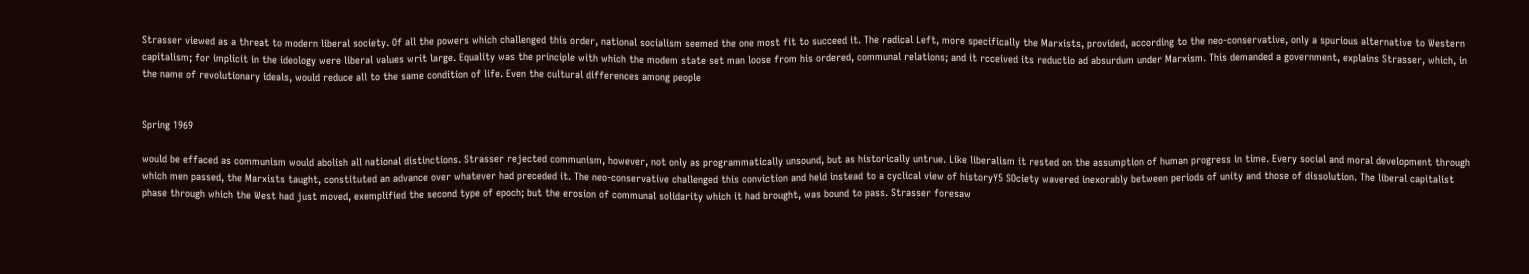Strasser viewed as a threat to modern liberal society. Of all the powers which challenged this order, national socialism seemed the one most fit to succeed it. The radical Left, more specifically the Marxists, provided, according to the neo-conservative, only a spurious alternative to Western capitalism; for implicit in the ideology were liberal values writ large. Equality was the principle with which the modem state set man loose from his ordered, communal relations; and it rcceived its reductio ad absurdum under Marxism. This demanded a government, explains Strasser, which, in the name of revolutionary ideals, would reduce all to the same condition of life. Even the cultural differences among people


Spring 1969

would be effaced as communism would abolish all national distinctions. Strasser rejected communism, however, not only as programmatically unsound, but as historically untrue. Like liberalism it rested on the assumption of human progress in time. Every social and moral development through which men passed, the Marxists taught, constituted an advance over whatever had preceded it. The neo-conservative challenged this conviction and held instead to a cyclical view of historyY5 SOciety wavered inexorably between periods of unity and those of dissolution. The liberal capitalist phase through which the West had just moved, exemplified the second type of epoch; but the erosion of communal solidarity which it had brought, was bound to pass. Strasser foresaw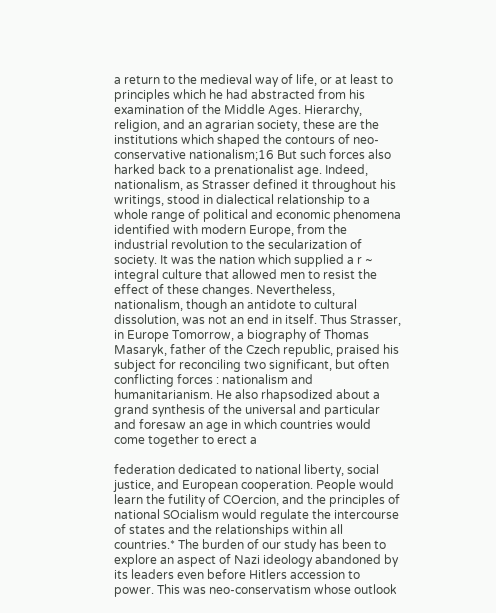a return to the medieval way of life, or at least to principles which he had abstracted from his examination of the Middle Ages. Hierarchy, religion, and an agrarian society, these are the institutions which shaped the contours of neo-conservative nationalism;16 But such forces also harked back to a prenationalist age. Indeed, nationalism, as Strasser defined it throughout his writings, stood in dialectical relationship to a whole range of political and economic phenomena identified with modern Europe, from the industrial revolution to the secularization of society. It was the nation which supplied a r ~ integral culture that allowed men to resist the effect of these changes. Nevertheless, nationalism, though an antidote to cultural dissolution, was not an end in itself. Thus Strasser, in Europe Tomorrow, a biography of Thomas Masaryk, father of the Czech republic, praised his subject for reconciling two significant, but often conflicting forces : nationalism and humanitarianism. He also rhapsodized about a grand synthesis of the universal and particular and foresaw an age in which countries would come together to erect a

federation dedicated to national liberty, social justice, and European cooperation. People would learn the futility of COercion, and the principles of national SOcialism would regulate the intercourse of states and the relationships within all countries.* The burden of our study has been to explore an aspect of Nazi ideology abandoned by its leaders even before Hitlers accession to power. This was neo-conservatism whose outlook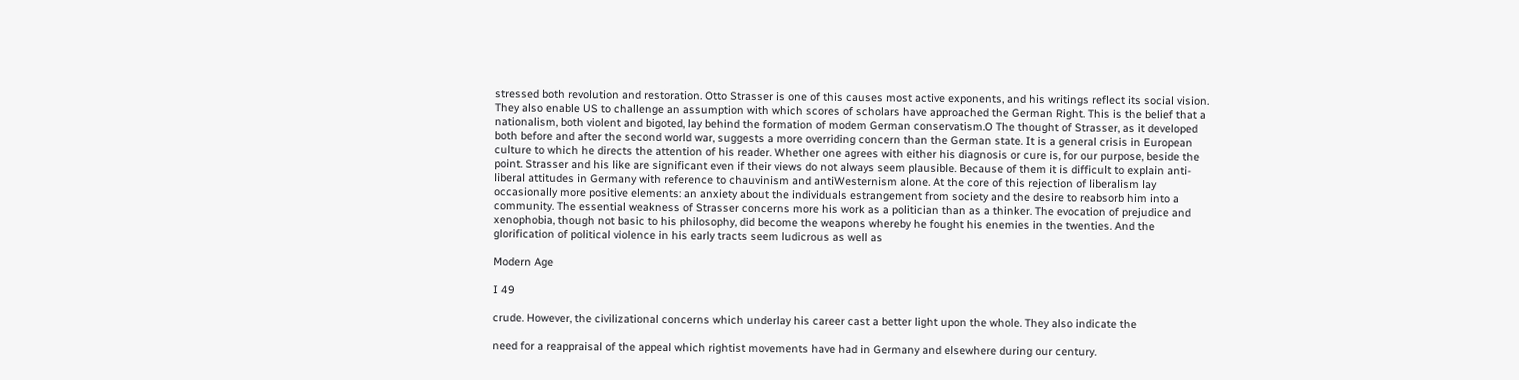stressed both revolution and restoration. Otto Strasser is one of this causes most active exponents, and his writings reflect its social vision. They also enable US to challenge an assumption with which scores of scholars have approached the German Right. This is the belief that a nationalism, both violent and bigoted, lay behind the formation of modem German conservatism.O The thought of Strasser, as it developed both before and after the second world war, suggests a more overriding concern than the German state. It is a general crisis in European culture to which he directs the attention of his reader. Whether one agrees with either his diagnosis or cure is, for our purpose, beside the point. Strasser and his like are significant even if their views do not always seem plausible. Because of them it is difficult to explain anti-liberal attitudes in Germany with reference to chauvinism and antiWesternism alone. At the core of this rejection of liberalism lay occasionally more positive elements: an anxiety about the individuals estrangement from society and the desire to reabsorb him into a community. The essential weakness of Strasser concerns more his work as a politician than as a thinker. The evocation of prejudice and xenophobia, though not basic to his philosophy, did become the weapons whereby he fought his enemies in the twenties. And the glorification of political violence in his early tracts seem ludicrous as well as

Modern Age

I 49

crude. However, the civilizational concerns which underlay his career cast a better light upon the whole. They also indicate the

need for a reappraisal of the appeal which rightist movements have had in Germany and elsewhere during our century.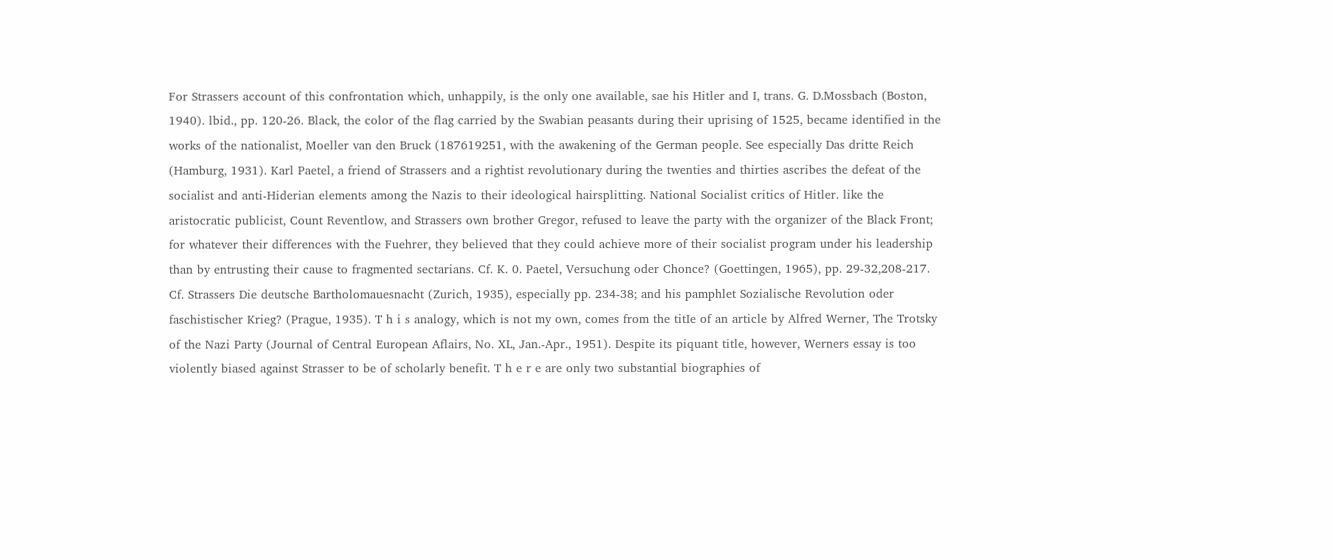For Strassers account of this confrontation which, unhappily, is the only one available, sae his Hitler and I, trans. G. D.Mossbach (Boston, 1940). lbid., pp. 120-26. Black, the color of the flag carried by the Swabian peasants during their uprising of 1525, became identified in the works of the nationalist, Moeller van den Bruck (187619251, with the awakening of the German people. See especially Das dritte Reich (Hamburg, 1931). Karl Paetel, a friend of Strassers and a rightist revolutionary during the twenties and thirties ascribes the defeat of the socialist and anti-Hiderian elements among the Nazis to their ideological hairsplitting. National Socialist critics of Hitler. like the aristocratic publicist, Count Reventlow, and Strassers own brother Gregor, refused to leave the party with the organizer of the Black Front; for whatever their differences with the Fuehrer, they believed that they could achieve more of their socialist program under his leadership than by entrusting their cause to fragmented sectarians. Cf. K. 0. Paetel, Versuchung oder Chonce? (Goettingen, 1965), pp. 29-32,208-217. Cf. Strassers Die deutsche Bartholomauesnacht (Zurich, 1935), especially pp. 234-38; and his pamphlet Sozialische Revolution oder faschistischer Krieg? (Prague, 1935). T h i s analogy, which is not my own, comes from the titIe of an article by Alfred Werner, The Trotsky of the Nazi Party (Journal of Central European Aflairs, No. XL, Jan.-Apr., 1951). Despite its piquant title, however, Werners essay is too violently biased against Strasser to be of scholarly benefit. T h e r e are only two substantial biographies of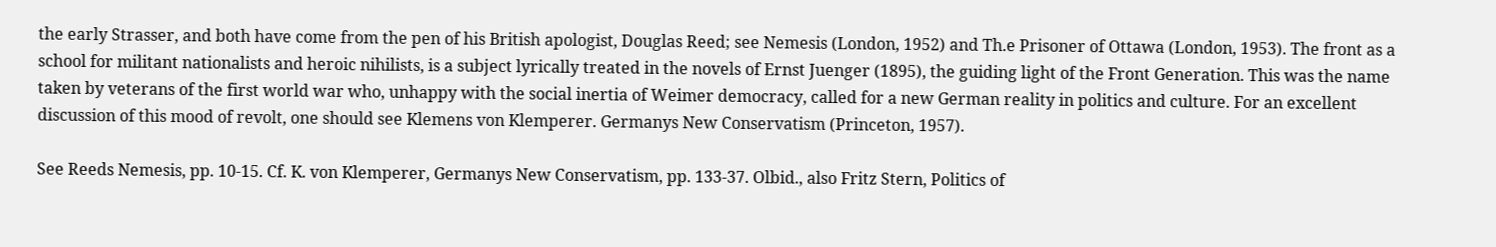the early Strasser, and both have come from the pen of his British apologist, Douglas Reed; see Nemesis (London, 1952) and Th.e Prisoner of Ottawa (London, 1953). The front as a school for militant nationalists and heroic nihilists, is a subject lyrically treated in the novels of Ernst Juenger (1895), the guiding light of the Front Generation. This was the name taken by veterans of the first world war who, unhappy with the social inertia of Weimer democracy, called for a new German reality in politics and culture. For an excellent discussion of this mood of revolt, one should see Klemens von Klemperer. Germanys New Conservatism (Princeton, 1957).

See Reeds Nemesis, pp. 10-15. Cf. K. von Klemperer, Germanys New Conservatism, pp. 133-37. Olbid., also Fritz Stern, Politics of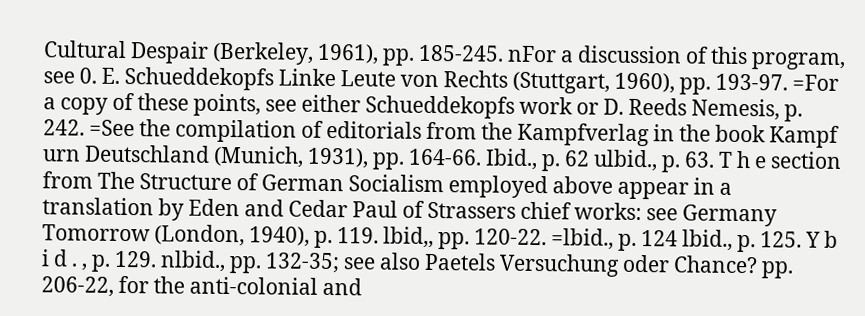Cultural Despair (Berkeley, 1961), pp. 185-245. nFor a discussion of this program, see 0. E. Schueddekopfs Linke Leute von Rechts (Stuttgart, 1960), pp. 193-97. =For a copy of these points, see either Schueddekopfs work or D. Reeds Nemesis, p. 242. =See the compilation of editorials from the Kampfverlag in the book Kampf urn Deutschland (Munich, 1931), pp. 164-66. Ibid., p. 62 ulbid., p. 63. T h e section from The Structure of German Socialism employed above appear in a translation by Eden and Cedar Paul of Strassers chief works: see Germany Tomorrow (London, 1940), p. 119. lbid,, pp. 120-22. =lbid., p. 124 lbid., p. 125. Y b i d . , p. 129. nlbid., pp. 132-35; see also Paetels Versuchung oder Chance? pp. 206-22, for the anti-colonial and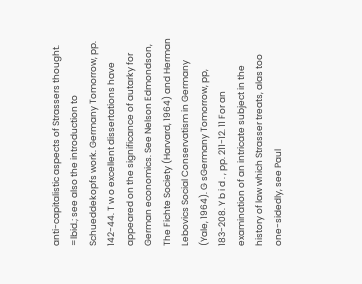anti-capitalistic aspects of Strassers thought. =lbid.; see also the introduction to Schueddekopfs work. Germany Tomorrow, pp. 142-44. T w o excellent dissertations have appeared on the significance of autarky for German economics. See Nelson Edmondson, The Fichte Society (Harvard, 1964) and Herman Lebovics Social Conservatism in Germany (Yale, 1964). G sGermany Tomorrow, pp, 183-208. Y b i d . , pp. 211-12. 11 For an examination of an intricate subject in the history of law which Strasser treats, alas too one-sidedly, see Paul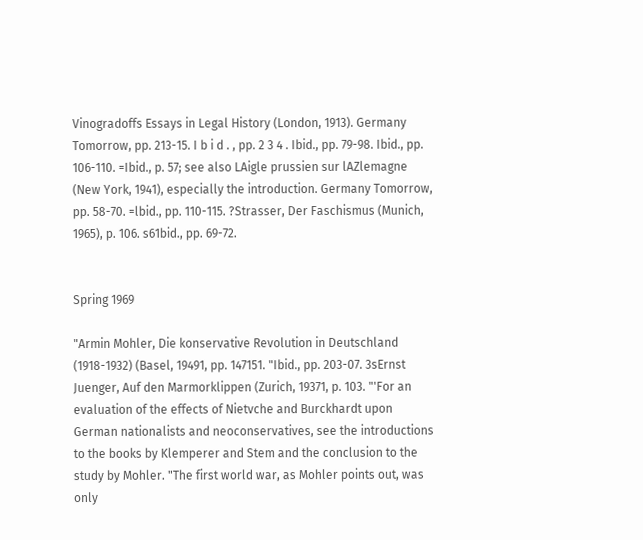Vinogradoffs Essays in Legal History (London, 1913). Germany Tomorrow, pp. 213-15. I b i d . , pp. 2 3 4 . Ibid., pp. 79-98. Ibid., pp. 106-110. =Ibid., p. 57; see also LAigle prussien sur lAZlemagne (New York, 1941), especially the introduction. Germany Tomorrow, pp. 58-70. =lbid., pp. 110-115. ?Strasser, Der Faschismus (Munich, 1965), p. 106. s61bid., pp. 69-72.


Spring 1969

"Armin Mohler, Die konservative Revolution in Deutschland (1918-1932) (Basel, 19491, pp. 147151. "Ibid., pp. 203-07. 3sErnst Juenger, Auf den Marmorklippen (Zurich, 19371, p. 103. "'For an evaluation of the effects of Nietvche and Burckhardt upon German nationalists and neoconservatives, see the introductions to the books by Klemperer and Stem and the conclusion to the study by Mohler. "The first world war, as Mohler points out, was only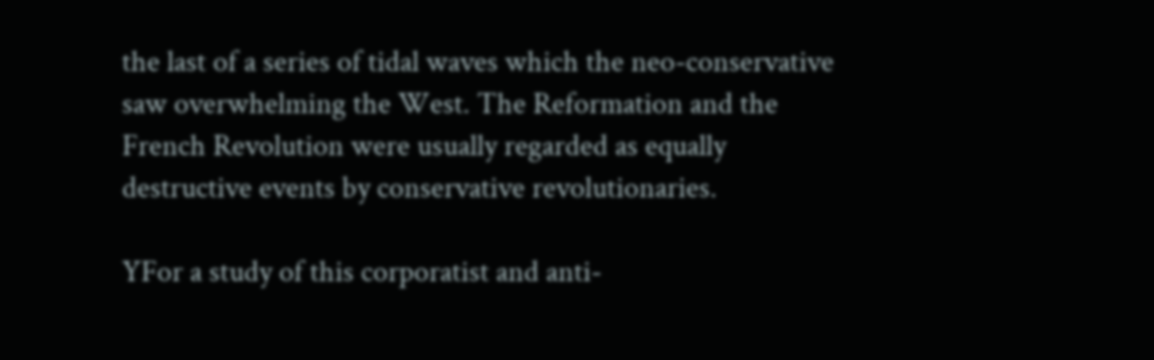the last of a series of tidal waves which the neo-conservative saw overwhelming the West. The Reformation and the French Revolution were usually regarded as equally destructive events by conservative revolutionaries.

YFor a study of this corporatist and anti-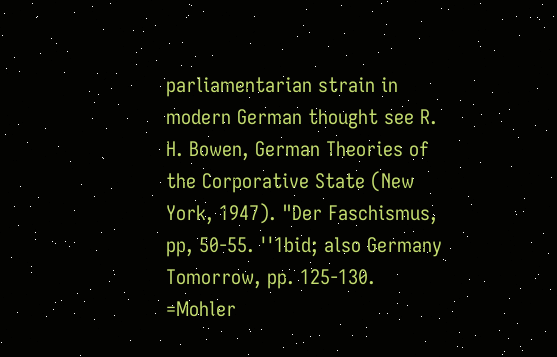parliamentarian strain in modern German thought see R. H. Bowen, German Theories of the Corporative State (New York, 1947). "Der Faschismus, pp, 50-55. ''1bid; also Germany Tomorrow, pp. 125-130. =Mohler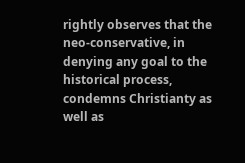rightly observes that the neo-conservative, in denying any goal to the historical process, condemns Christianty as well as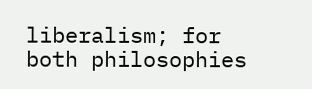liberalism; for both philosophies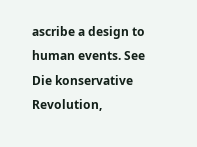ascribe a design to human events. See Die konservative Revolution,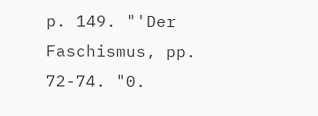p. 149. "'Der Faschismus, pp. 72-74. "0.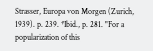Strasser, Europa von Morgen (Zurich, 1939). p. 239. *Ibid., p. 281. "For a popularization of this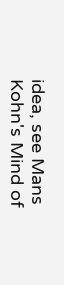idea, see Mans Kohn's Mind of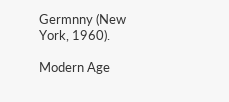Germnny (New York, 1960).

Modern Age